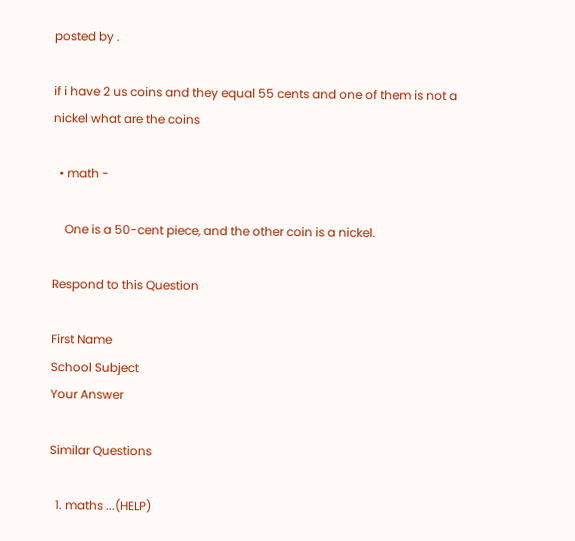posted by .

if i have 2 us coins and they equal 55 cents and one of them is not a nickel what are the coins

  • math -

    One is a 50-cent piece, and the other coin is a nickel.

Respond to this Question

First Name
School Subject
Your Answer

Similar Questions

  1. maths ...(HELP)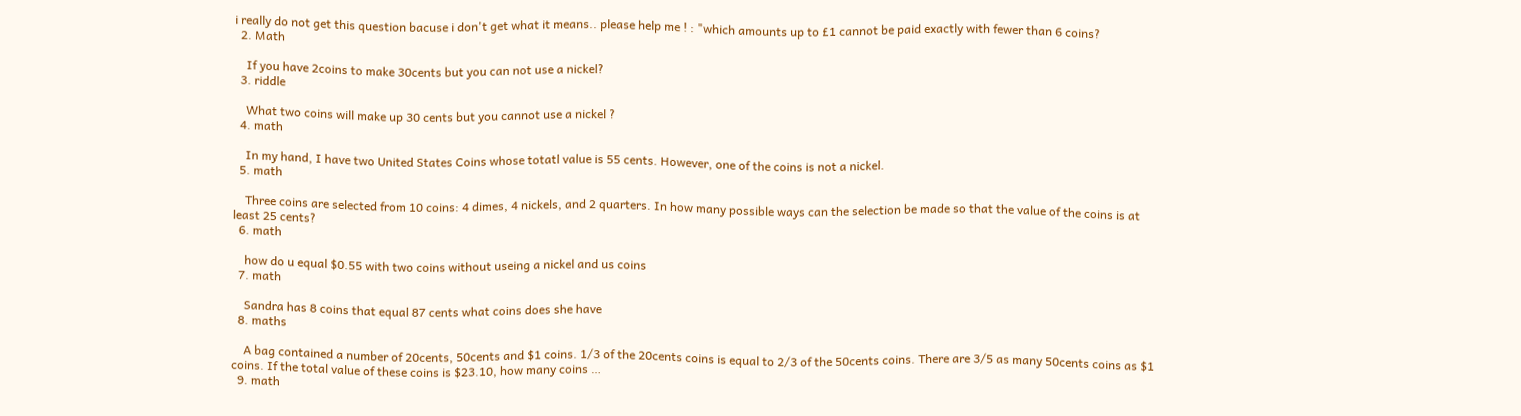i really do not get this question bacuse i don't get what it means.. please help me ! : "which amounts up to £1 cannot be paid exactly with fewer than 6 coins?
  2. Math

    If you have 2coins to make 30cents but you can not use a nickel?
  3. riddle

    What two coins will make up 30 cents but you cannot use a nickel ?
  4. math

    In my hand, I have two United States Coins whose totatl value is 55 cents. However, one of the coins is not a nickel.
  5. math

    Three coins are selected from 10 coins: 4 dimes, 4 nickels, and 2 quarters. In how many possible ways can the selection be made so that the value of the coins is at least 25 cents?
  6. math

    how do u equal $0.55 with two coins without useing a nickel and us coins
  7. math

    Sandra has 8 coins that equal 87 cents what coins does she have
  8. maths

    A bag contained a number of 20cents, 50cents and $1 coins. 1/3 of the 20cents coins is equal to 2/3 of the 50cents coins. There are 3/5 as many 50cents coins as $1 coins. If the total value of these coins is $23.10, how many coins …
  9. math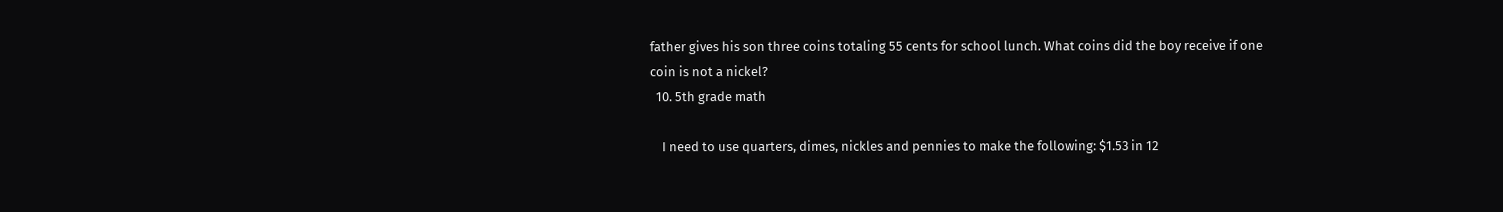father gives his son three coins totaling 55 cents for school lunch. What coins did the boy receive if one coin is not a nickel?
  10. 5th grade math

    I need to use quarters, dimes, nickles and pennies to make the following: $1.53 in 12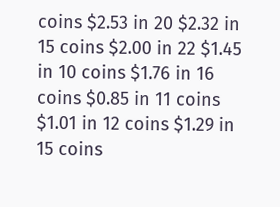coins $2.53 in 20 $2.32 in 15 coins $2.00 in 22 $1.45 in 10 coins $1.76 in 16 coins $0.85 in 11 coins $1.01 in 12 coins $1.29 in 15 coins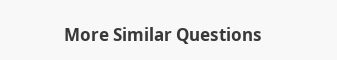More Similar Questions